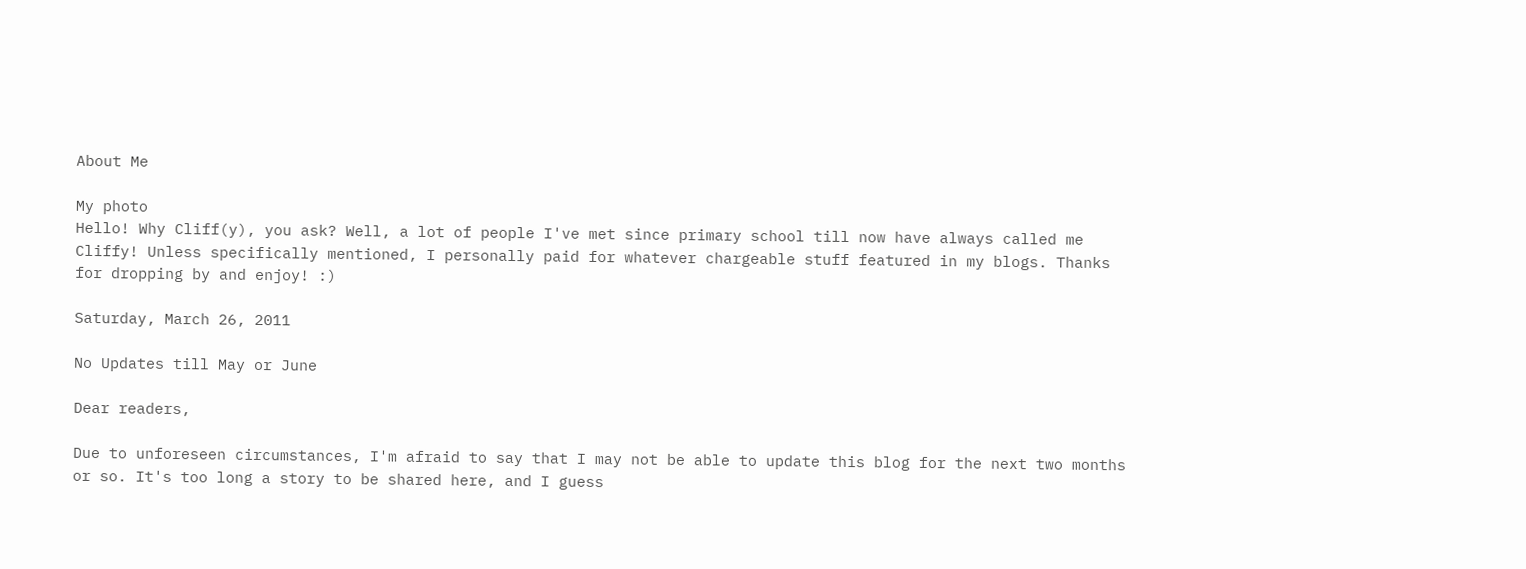About Me

My photo
Hello! Why Cliff(y), you ask? Well, a lot of people I've met since primary school till now have always called me Cliffy! Unless specifically mentioned, I personally paid for whatever chargeable stuff featured in my blogs. Thanks for dropping by and enjoy! :)

Saturday, March 26, 2011

No Updates till May or June

Dear readers,

Due to unforeseen circumstances, I'm afraid to say that I may not be able to update this blog for the next two months or so. It's too long a story to be shared here, and I guess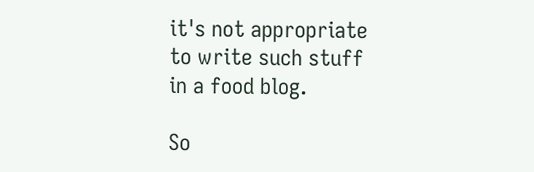it's not appropriate to write such stuff in a food blog.

So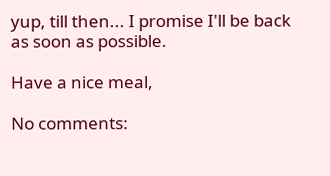yup, till then... I promise I'll be back as soon as possible.

Have a nice meal,

No comments: